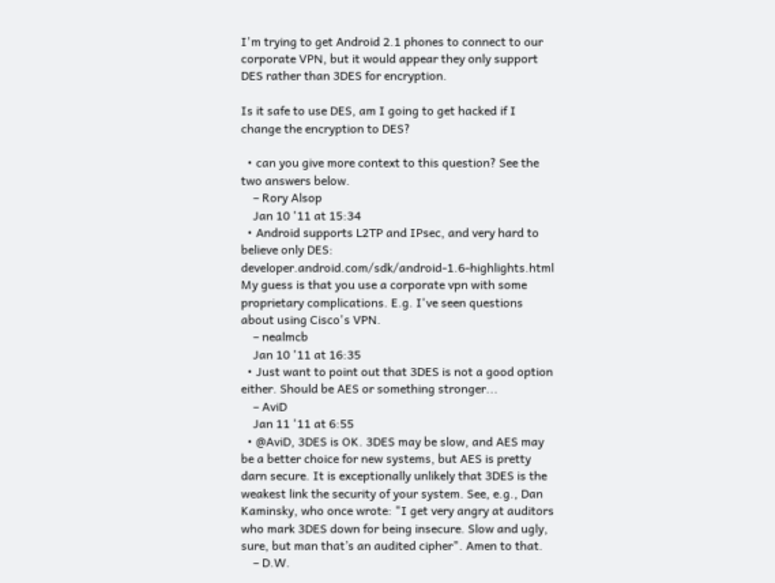I'm trying to get Android 2.1 phones to connect to our corporate VPN, but it would appear they only support DES rather than 3DES for encryption.

Is it safe to use DES, am I going to get hacked if I change the encryption to DES?

  • can you give more context to this question? See the two answers below.
    – Rory Alsop
    Jan 10 '11 at 15:34
  • Android supports L2TP and IPsec, and very hard to believe only DES: developer.android.com/sdk/android-1.6-highlights.html My guess is that you use a corporate vpn with some proprietary complications. E.g. I've seen questions about using Cisco's VPN.
    – nealmcb
    Jan 10 '11 at 16:35
  • Just want to point out that 3DES is not a good option either. Should be AES or something stronger...
    – AviD
    Jan 11 '11 at 6:55
  • @AviD, 3DES is OK. 3DES may be slow, and AES may be a better choice for new systems, but AES is pretty darn secure. It is exceptionally unlikely that 3DES is the weakest link the security of your system. See, e.g., Dan Kaminsky, who once wrote: "I get very angry at auditors who mark 3DES down for being insecure. Slow and ugly, sure, but man that’s an audited cipher". Amen to that.
    – D.W.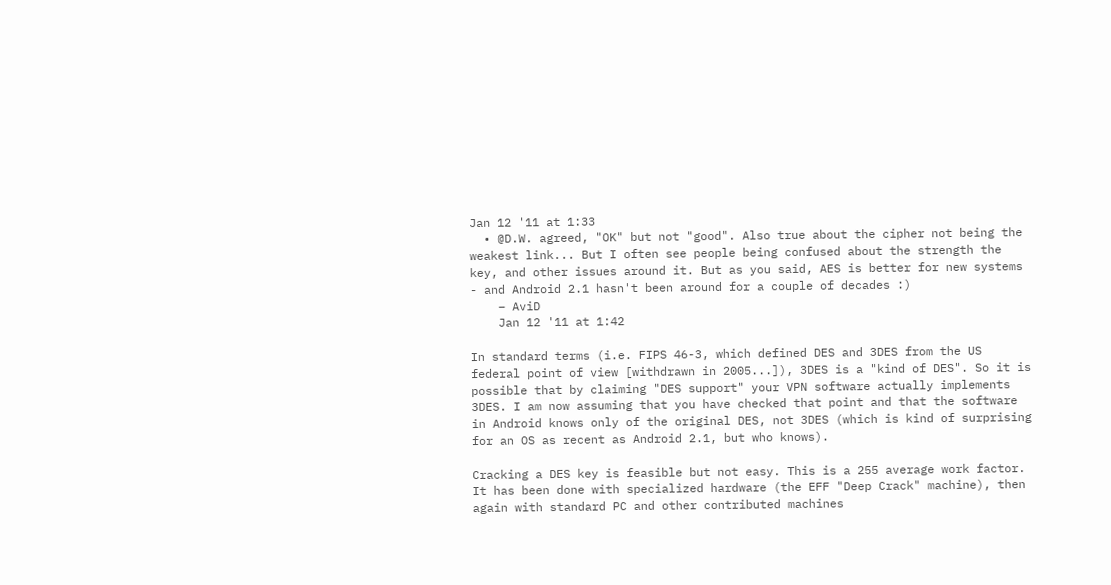Jan 12 '11 at 1:33
  • @D.W. agreed, "OK" but not "good". Also true about the cipher not being the weakest link... But I often see people being confused about the strength the key, and other issues around it. But as you said, AES is better for new systems - and Android 2.1 hasn't been around for a couple of decades :)
    – AviD
    Jan 12 '11 at 1:42

In standard terms (i.e. FIPS 46-3, which defined DES and 3DES from the US federal point of view [withdrawn in 2005...]), 3DES is a "kind of DES". So it is possible that by claiming "DES support" your VPN software actually implements 3DES. I am now assuming that you have checked that point and that the software in Android knows only of the original DES, not 3DES (which is kind of surprising for an OS as recent as Android 2.1, but who knows).

Cracking a DES key is feasible but not easy. This is a 255 average work factor. It has been done with specialized hardware (the EFF "Deep Crack" machine), then again with standard PC and other contributed machines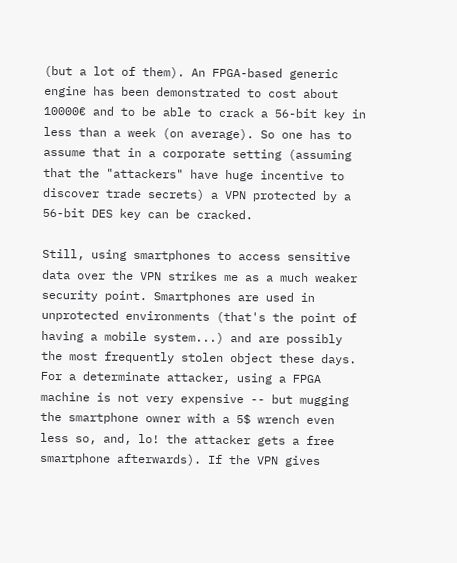(but a lot of them). An FPGA-based generic engine has been demonstrated to cost about 10000€ and to be able to crack a 56-bit key in less than a week (on average). So one has to assume that in a corporate setting (assuming that the "attackers" have huge incentive to discover trade secrets) a VPN protected by a 56-bit DES key can be cracked.

Still, using smartphones to access sensitive data over the VPN strikes me as a much weaker security point. Smartphones are used in unprotected environments (that's the point of having a mobile system...) and are possibly the most frequently stolen object these days. For a determinate attacker, using a FPGA machine is not very expensive -- but mugging the smartphone owner with a 5$ wrench even less so, and, lo! the attacker gets a free smartphone afterwards). If the VPN gives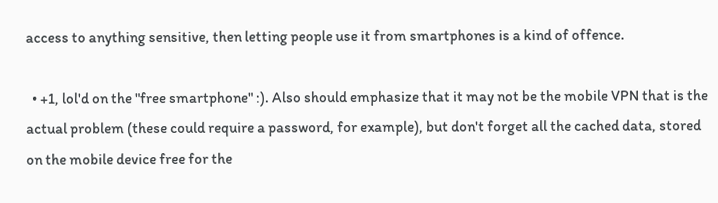access to anything sensitive, then letting people use it from smartphones is a kind of offence.

  • +1, lol'd on the "free smartphone" :). Also should emphasize that it may not be the mobile VPN that is the actual problem (these could require a password, for example), but don't forget all the cached data, stored on the mobile device free for the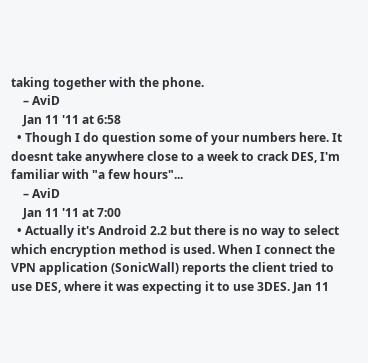taking together with the phone.
    – AviD
    Jan 11 '11 at 6:58
  • Though I do question some of your numbers here. It doesnt take anywhere close to a week to crack DES, I'm familiar with "a few hours"...
    – AviD
    Jan 11 '11 at 7:00
  • Actually it's Android 2.2 but there is no way to select which encryption method is used. When I connect the VPN application (SonicWall) reports the client tried to use DES, where it was expecting it to use 3DES. Jan 11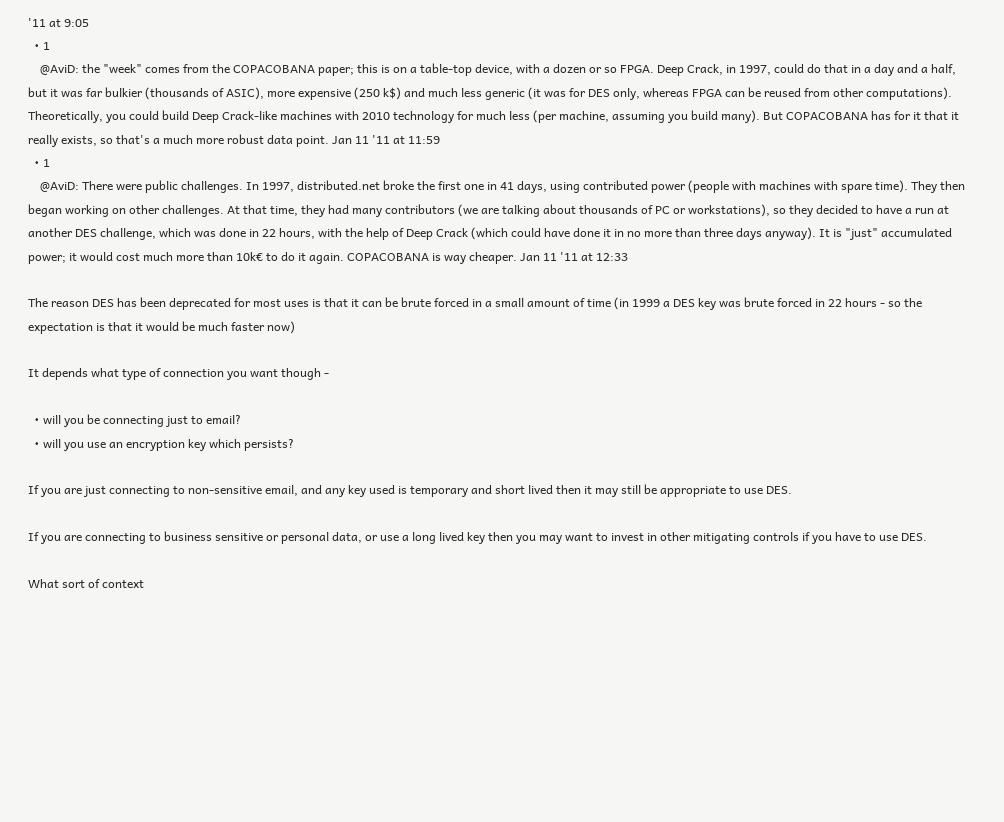'11 at 9:05
  • 1
    @AviD: the "week" comes from the COPACOBANA paper; this is on a table-top device, with a dozen or so FPGA. Deep Crack, in 1997, could do that in a day and a half, but it was far bulkier (thousands of ASIC), more expensive (250 k$) and much less generic (it was for DES only, whereas FPGA can be reused from other computations). Theoretically, you could build Deep Crack-like machines with 2010 technology for much less (per machine, assuming you build many). But COPACOBANA has for it that it really exists, so that's a much more robust data point. Jan 11 '11 at 11:59
  • 1
    @AviD: There were public challenges. In 1997, distributed.net broke the first one in 41 days, using contributed power (people with machines with spare time). They then began working on other challenges. At that time, they had many contributors (we are talking about thousands of PC or workstations), so they decided to have a run at another DES challenge, which was done in 22 hours, with the help of Deep Crack (which could have done it in no more than three days anyway). It is "just" accumulated power; it would cost much more than 10k€ to do it again. COPACOBANA is way cheaper. Jan 11 '11 at 12:33

The reason DES has been deprecated for most uses is that it can be brute forced in a small amount of time (in 1999 a DES key was brute forced in 22 hours - so the expectation is that it would be much faster now)

It depends what type of connection you want though -

  • will you be connecting just to email?
  • will you use an encryption key which persists?

If you are just connecting to non-sensitive email, and any key used is temporary and short lived then it may still be appropriate to use DES.

If you are connecting to business sensitive or personal data, or use a long lived key then you may want to invest in other mitigating controls if you have to use DES.

What sort of context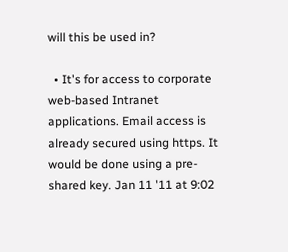will this be used in?

  • It's for access to corporate web-based Intranet applications. Email access is already secured using https. It would be done using a pre-shared key. Jan 11 '11 at 9:02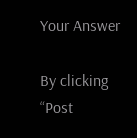Your Answer

By clicking “Post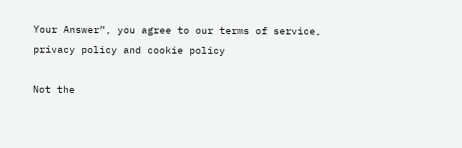Your Answer”, you agree to our terms of service, privacy policy and cookie policy

Not the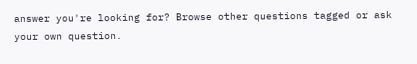answer you're looking for? Browse other questions tagged or ask your own question.